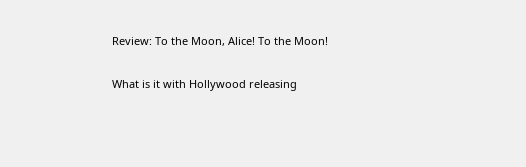Review: To the Moon, Alice! To the Moon!

What is it with Hollywood releasing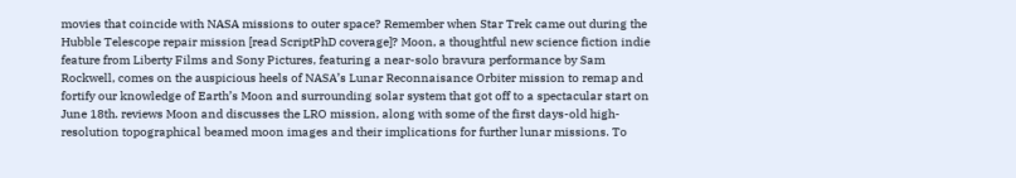movies that coincide with NASA missions to outer space? Remember when Star Trek came out during the Hubble Telescope repair mission [read ScriptPhD coverage]? Moon, a thoughtful new science fiction indie feature from Liberty Films and Sony Pictures, featuring a near-solo bravura performance by Sam Rockwell, comes on the auspicious heels of NASA’s Lunar Reconnaisance Orbiter mission to remap and fortify our knowledge of Earth’s Moon and surrounding solar system that got off to a spectacular start on June 18th. reviews Moon and discusses the LRO mission, along with some of the first days-old high-resolution topographical beamed moon images and their implications for further lunar missions. To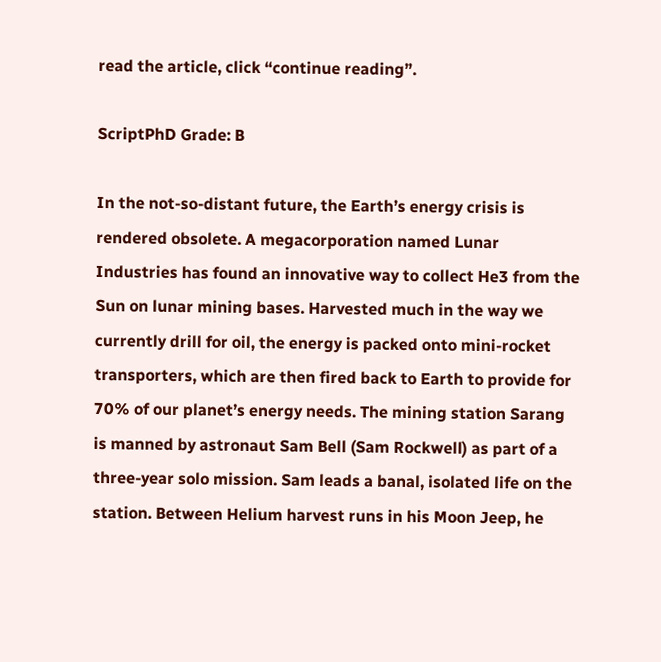read the article, click “continue reading”.

ScriptPhD Grade: B

In the not-so-distant future, the Earth’s energy crisis is rendered obsolete. A megacorporation named Lunar Industries has found an innovative way to collect He3 from the Sun on lunar mining bases. Harvested much in the way we currently drill for oil, the energy is packed onto mini-rocket transporters, which are then fired back to Earth to provide for 70% of our planet’s energy needs. The mining station Sarang is manned by astronaut Sam Bell (Sam Rockwell) as part of a three-year solo mission. Sam leads a banal, isolated life on the station. Between Helium harvest runs in his Moon Jeep, he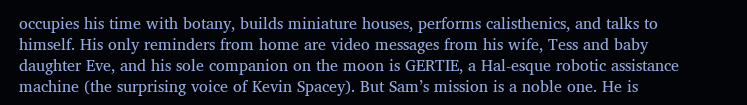occupies his time with botany, builds miniature houses, performs calisthenics, and talks to himself. His only reminders from home are video messages from his wife, Tess and baby daughter Eve, and his sole companion on the moon is GERTIE, a Hal-esque robotic assistance machine (the surprising voice of Kevin Spacey). But Sam’s mission is a noble one. He is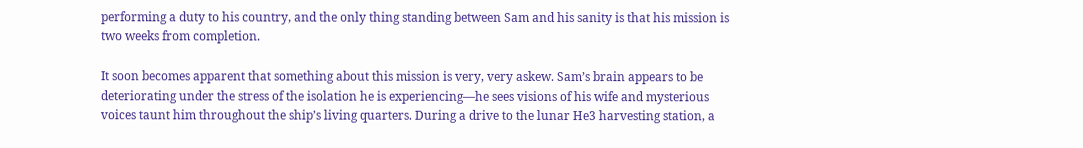performing a duty to his country, and the only thing standing between Sam and his sanity is that his mission is two weeks from completion.

It soon becomes apparent that something about this mission is very, very askew. Sam’s brain appears to be deteriorating under the stress of the isolation he is experiencing—he sees visions of his wife and mysterious voices taunt him throughout the ship’s living quarters. During a drive to the lunar He3 harvesting station, a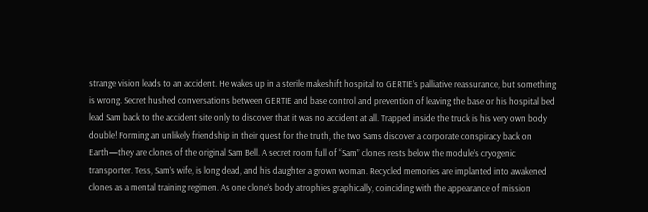strange vision leads to an accident. He wakes up in a sterile makeshift hospital to GERTIE’s palliative reassurance, but something is wrong. Secret hushed conversations between GERTIE and base control and prevention of leaving the base or his hospital bed lead Sam back to the accident site only to discover that it was no accident at all. Trapped inside the truck is his very own body double! Forming an unlikely friendship in their quest for the truth, the two Sams discover a corporate conspiracy back on Earth—they are clones of the original Sam Bell. A secret room full of “Sam” clones rests below the module’s cryogenic transporter. Tess, Sam’s wife, is long dead, and his daughter a grown woman. Recycled memories are implanted into awakened clones as a mental training regimen. As one clone’s body atrophies graphically, coinciding with the appearance of mission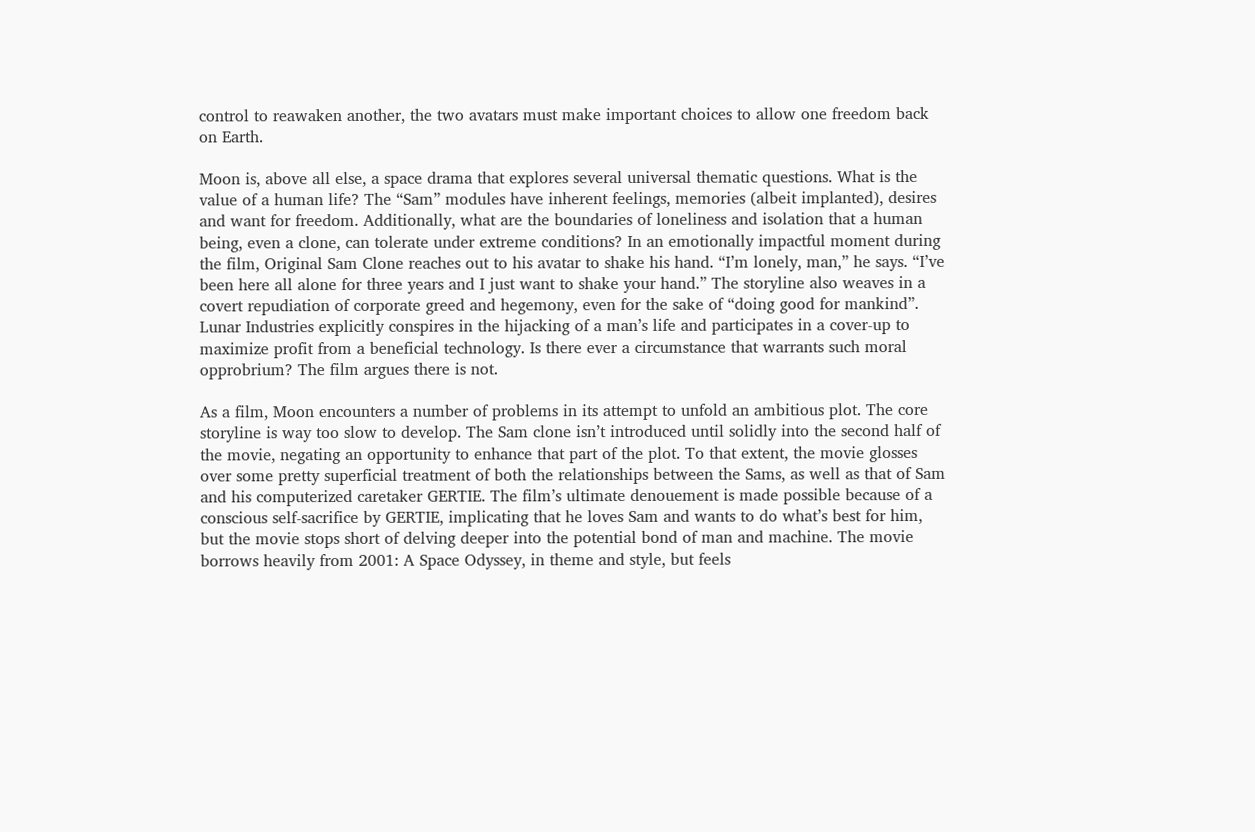control to reawaken another, the two avatars must make important choices to allow one freedom back on Earth.

Moon is, above all else, a space drama that explores several universal thematic questions. What is the value of a human life? The “Sam” modules have inherent feelings, memories (albeit implanted), desires and want for freedom. Additionally, what are the boundaries of loneliness and isolation that a human being, even a clone, can tolerate under extreme conditions? In an emotionally impactful moment during the film, Original Sam Clone reaches out to his avatar to shake his hand. “I’m lonely, man,” he says. “I’ve been here all alone for three years and I just want to shake your hand.” The storyline also weaves in a covert repudiation of corporate greed and hegemony, even for the sake of “doing good for mankind”. Lunar Industries explicitly conspires in the hijacking of a man’s life and participates in a cover-up to maximize profit from a beneficial technology. Is there ever a circumstance that warrants such moral opprobrium? The film argues there is not.

As a film, Moon encounters a number of problems in its attempt to unfold an ambitious plot. The core storyline is way too slow to develop. The Sam clone isn’t introduced until solidly into the second half of the movie, negating an opportunity to enhance that part of the plot. To that extent, the movie glosses over some pretty superficial treatment of both the relationships between the Sams, as well as that of Sam and his computerized caretaker GERTIE. The film’s ultimate denouement is made possible because of a conscious self-sacrifice by GERTIE, implicating that he loves Sam and wants to do what’s best for him, but the movie stops short of delving deeper into the potential bond of man and machine. The movie borrows heavily from 2001: A Space Odyssey, in theme and style, but feels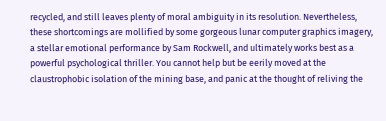recycled, and still leaves plenty of moral ambiguity in its resolution. Nevertheless, these shortcomings are mollified by some gorgeous lunar computer graphics imagery, a stellar emotional performance by Sam Rockwell, and ultimately works best as a powerful psychological thriller. You cannot help but be eerily moved at the claustrophobic isolation of the mining base, and panic at the thought of reliving the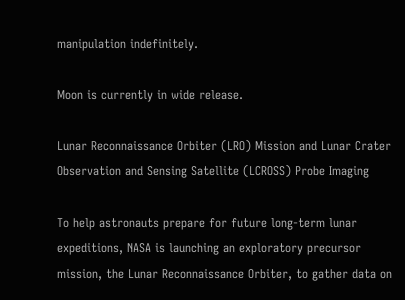manipulation indefinitely.

Moon is currently in wide release.

Lunar Reconnaissance Orbiter (LRO) Mission and Lunar Crater Observation and Sensing Satellite (LCROSS) Probe Imaging

To help astronauts prepare for future long-term lunar expeditions, NASA is launching an exploratory precursor mission, the Lunar Reconnaissance Orbiter, to gather data on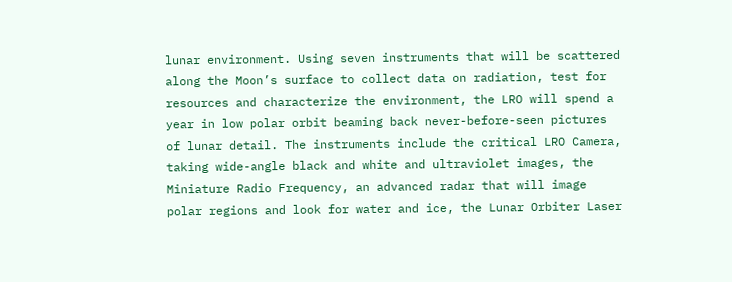lunar environment. Using seven instruments that will be scattered along the Moon’s surface to collect data on radiation, test for resources and characterize the environment, the LRO will spend a year in low polar orbit beaming back never-before-seen pictures of lunar detail. The instruments include the critical LRO Camera, taking wide-angle black and white and ultraviolet images, the Miniature Radio Frequency, an advanced radar that will image polar regions and look for water and ice, the Lunar Orbiter Laser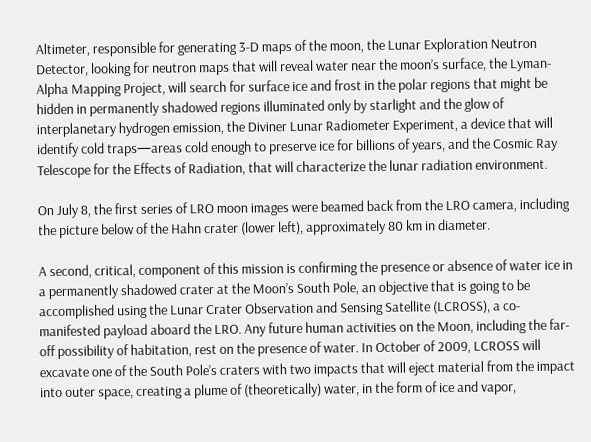Altimeter, responsible for generating 3-D maps of the moon, the Lunar Exploration Neutron Detector, looking for neutron maps that will reveal water near the moon’s surface, the Lyman-Alpha Mapping Project, will search for surface ice and frost in the polar regions that might be hidden in permanently shadowed regions illuminated only by starlight and the glow of interplanetary hydrogen emission, the Diviner Lunar Radiometer Experiment, a device that will identify cold traps—areas cold enough to preserve ice for billions of years, and the Cosmic Ray Telescope for the Effects of Radiation, that will characterize the lunar radiation environment.

On July 8, the first series of LRO moon images were beamed back from the LRO camera, including the picture below of the Hahn crater (lower left), approximately 80 km in diameter.

A second, critical, component of this mission is confirming the presence or absence of water ice in a permanently shadowed crater at the Moon’s South Pole, an objective that is going to be accomplished using the Lunar Crater Observation and Sensing Satellite (LCROSS), a co-manifested payload aboard the LRO. Any future human activities on the Moon, including the far-off possibility of habitation, rest on the presence of water. In October of 2009, LCROSS will excavate one of the South Pole’s craters with two impacts that will eject material from the impact into outer space, creating a plume of (theoretically) water, in the form of ice and vapor,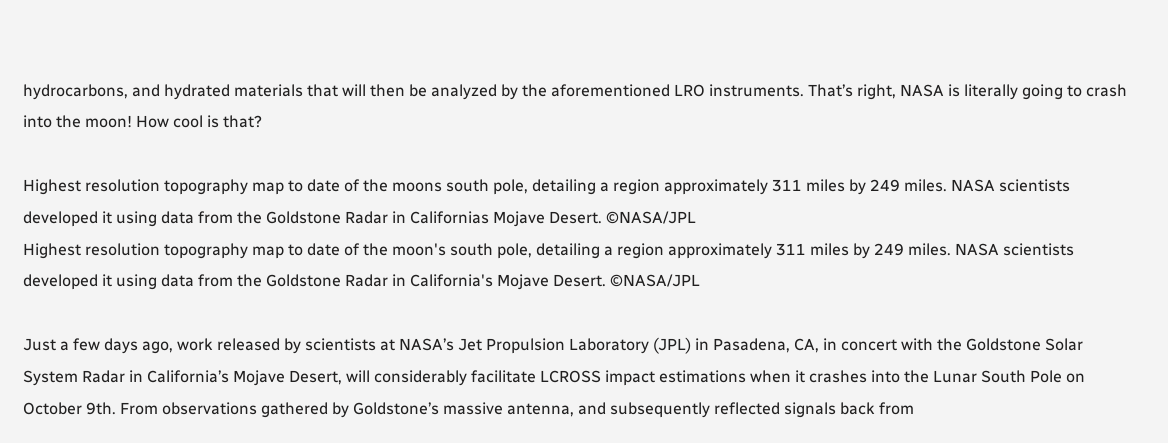hydrocarbons, and hydrated materials that will then be analyzed by the aforementioned LRO instruments. That’s right, NASA is literally going to crash into the moon! How cool is that?

Highest resolution topography map to date of the moons south pole, detailing a region approximately 311 miles by 249 miles. NASA scientists developed it using data from the Goldstone Radar in Californias Mojave Desert. ©NASA/JPL
Highest resolution topography map to date of the moon's south pole, detailing a region approximately 311 miles by 249 miles. NASA scientists developed it using data from the Goldstone Radar in California's Mojave Desert. ©NASA/JPL

Just a few days ago, work released by scientists at NASA’s Jet Propulsion Laboratory (JPL) in Pasadena, CA, in concert with the Goldstone Solar System Radar in California’s Mojave Desert, will considerably facilitate LCROSS impact estimations when it crashes into the Lunar South Pole on October 9th. From observations gathered by Goldstone’s massive antenna, and subsequently reflected signals back from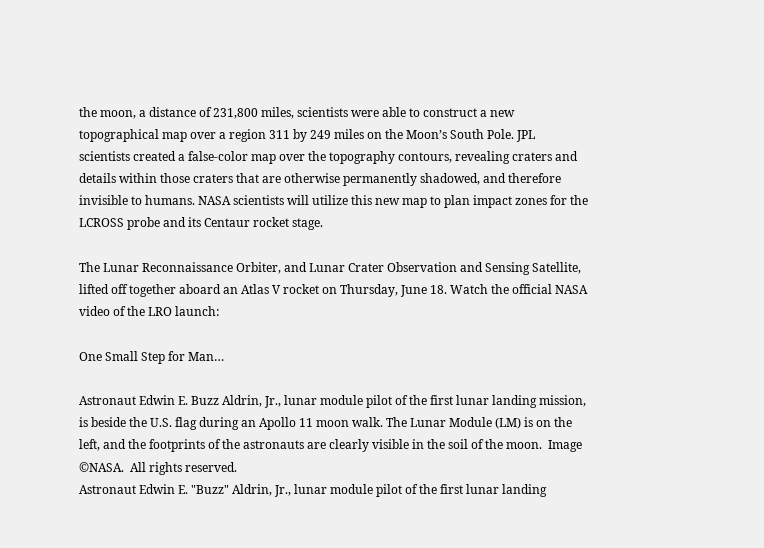the moon, a distance of 231,800 miles, scientists were able to construct a new topographical map over a region 311 by 249 miles on the Moon’s South Pole. JPL scientists created a false-color map over the topography contours, revealing craters and details within those craters that are otherwise permanently shadowed, and therefore invisible to humans. NASA scientists will utilize this new map to plan impact zones for the LCROSS probe and its Centaur rocket stage.

The Lunar Reconnaissance Orbiter, and Lunar Crater Observation and Sensing Satellite, lifted off together aboard an Atlas V rocket on Thursday, June 18. Watch the official NASA video of the LRO launch:

One Small Step for Man…

Astronaut Edwin E. Buzz Aldrin, Jr., lunar module pilot of the first lunar landing mission, is beside the U.S. flag during an Apollo 11 moon walk. The Lunar Module (LM) is on the left, and the footprints of the astronauts are clearly visible in the soil of the moon.  Image ©NASA.  All rights reserved.
Astronaut Edwin E. "Buzz" Aldrin, Jr., lunar module pilot of the first lunar landing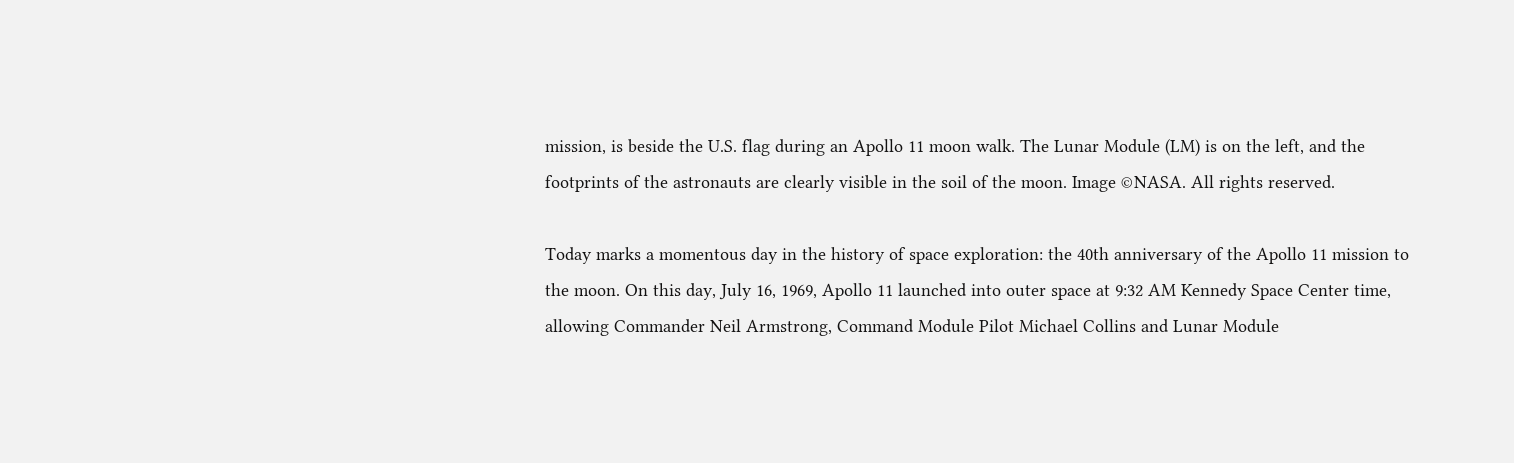mission, is beside the U.S. flag during an Apollo 11 moon walk. The Lunar Module (LM) is on the left, and the footprints of the astronauts are clearly visible in the soil of the moon. Image ©NASA. All rights reserved.

Today marks a momentous day in the history of space exploration: the 40th anniversary of the Apollo 11 mission to the moon. On this day, July 16, 1969, Apollo 11 launched into outer space at 9:32 AM Kennedy Space Center time, allowing Commander Neil Armstrong, Command Module Pilot Michael Collins and Lunar Module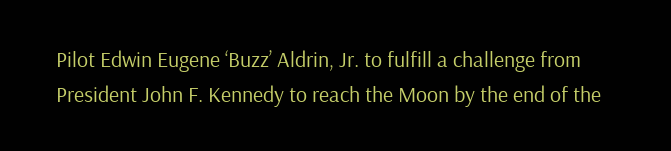Pilot Edwin Eugene ‘Buzz’ Aldrin, Jr. to fulfill a challenge from President John F. Kennedy to reach the Moon by the end of the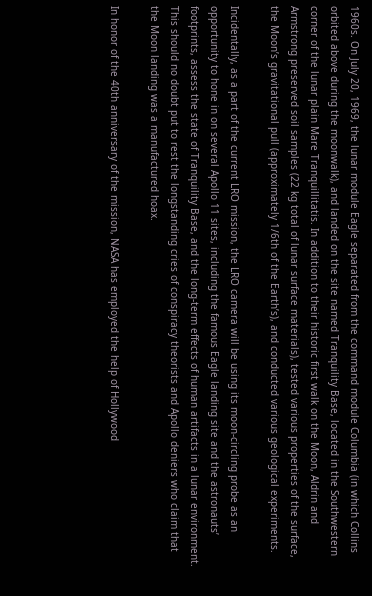1960s. On July 20, 1969, the lunar module Eagle separated from the command module Columbia (in which Collins orbited above during the moonwalk), and landed on the site named Tranquility Base, located in the Southwestern corner of the lunar plain Mare Tranquillitatis. In addition to their historic first walk on the Moon, Aldrin and Armstrong preserved soil samples (22 kg total of lunar surface materials), tested various properties of the surface, the Moon’s gravitational pull (approximately 1/6th of the Earth’s), and conducted various geological experiments.

Incidentally, as a part of the current LRO mission, the LRO camera will be using its moon-circling probe as an opportunity to hone in on several Apollo 11 sites, including the famous Eagle landing site and the astronauts’ footprints, assess the state of Tranquility Base, and the long-term effects of human artifacts in a lunar environment. This should no doubt put to rest the longstanding cries of conspiracy theorists and Apollo deniers who claim that the Moon landing was a manufactured hoax.

In honor of the 40th anniversary of the mission, NASA has employed the help of Hollywood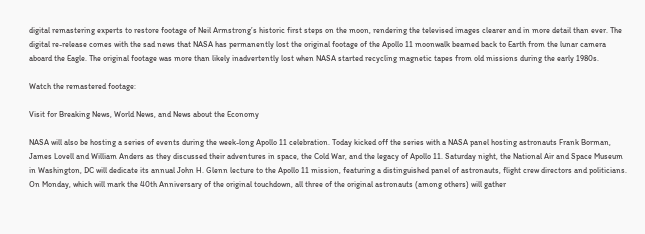digital remastering experts to restore footage of Neil Armstrong’s historic first steps on the moon, rendering the televised images clearer and in more detail than ever. The digital re-release comes with the sad news that NASA has permanently lost the original footage of the Apollo 11 moonwalk beamed back to Earth from the lunar camera aboard the Eagle. The original footage was more than likely inadvertently lost when NASA started recycling magnetic tapes from old missions during the early 1980s.

Watch the remastered footage:

Visit for Breaking News, World News, and News about the Economy

NASA will also be hosting a series of events during the week-long Apollo 11 celebration. Today kicked off the series with a NASA panel hosting astronauts Frank Borman, James Lovell and William Anders as they discussed their adventures in space, the Cold War, and the legacy of Apollo 11. Saturday night, the National Air and Space Museum in Washington, DC will dedicate its annual John H. Glenn lecture to the Apollo 11 mission, featuring a distinguished panel of astronauts, flight crew directors and politicians. On Monday, which will mark the 40th Anniversary of the original touchdown, all three of the original astronauts (among others) will gather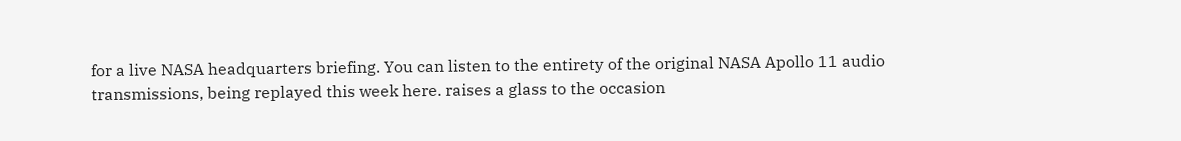for a live NASA headquarters briefing. You can listen to the entirety of the original NASA Apollo 11 audio transmissions, being replayed this week here. raises a glass to the occasion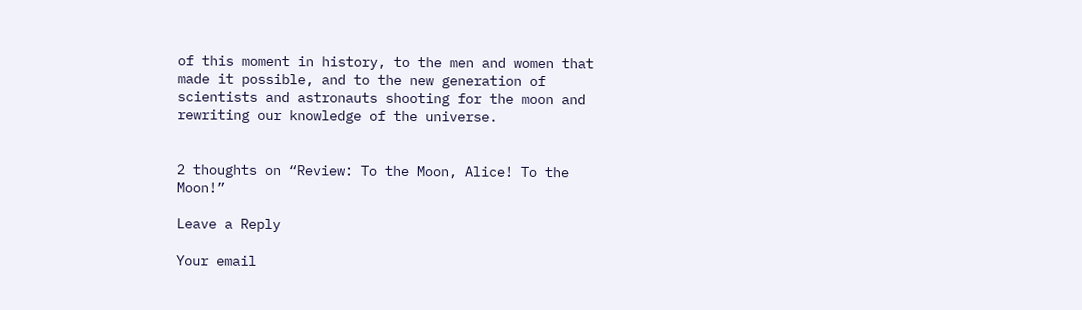of this moment in history, to the men and women that made it possible, and to the new generation of scientists and astronauts shooting for the moon and rewriting our knowledge of the universe.


2 thoughts on “Review: To the Moon, Alice! To the Moon!”

Leave a Reply

Your email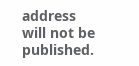address will not be published.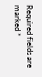Required fields are marked *